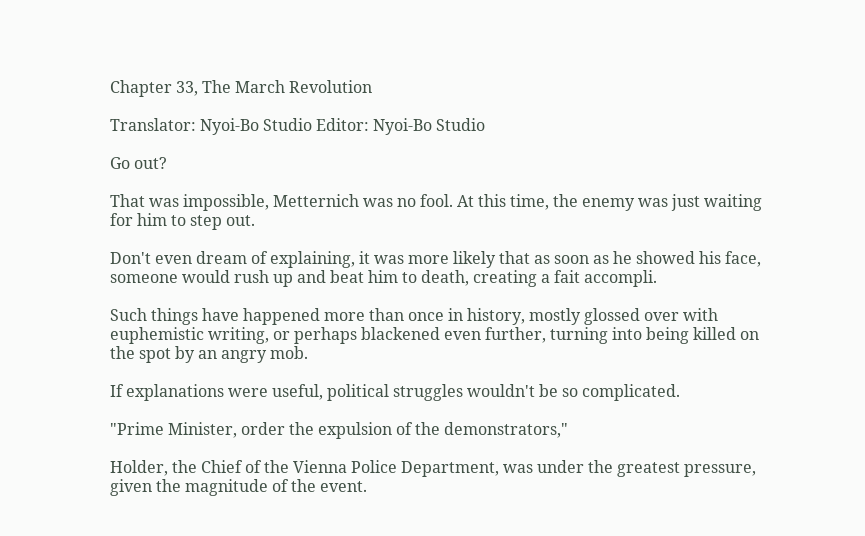Chapter 33, The March Revolution

Translator: Nyoi-Bo Studio Editor: Nyoi-Bo Studio

Go out?

That was impossible, Metternich was no fool. At this time, the enemy was just waiting for him to step out.

Don't even dream of explaining, it was more likely that as soon as he showed his face, someone would rush up and beat him to death, creating a fait accompli.

Such things have happened more than once in history, mostly glossed over with euphemistic writing, or perhaps blackened even further, turning into being killed on the spot by an angry mob.

If explanations were useful, political struggles wouldn't be so complicated.

"Prime Minister, order the expulsion of the demonstrators,"

Holder, the Chief of the Vienna Police Department, was under the greatest pressure, given the magnitude of the event.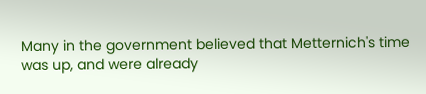Many in the government believed that Metternich's time was up, and were already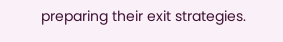preparing their exit strategies.